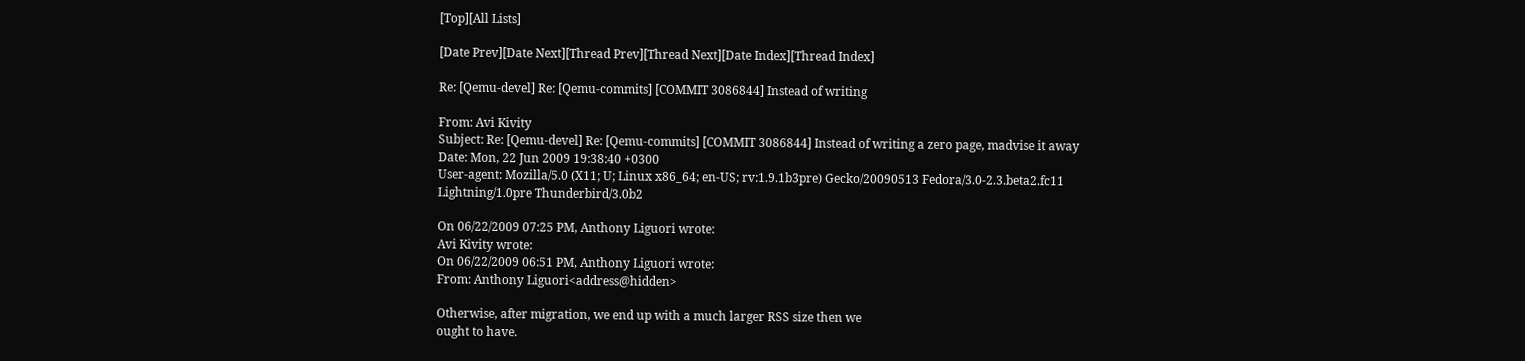[Top][All Lists]

[Date Prev][Date Next][Thread Prev][Thread Next][Date Index][Thread Index]

Re: [Qemu-devel] Re: [Qemu-commits] [COMMIT 3086844] Instead of writing

From: Avi Kivity
Subject: Re: [Qemu-devel] Re: [Qemu-commits] [COMMIT 3086844] Instead of writing a zero page, madvise it away
Date: Mon, 22 Jun 2009 19:38:40 +0300
User-agent: Mozilla/5.0 (X11; U; Linux x86_64; en-US; rv:1.9.1b3pre) Gecko/20090513 Fedora/3.0-2.3.beta2.fc11 Lightning/1.0pre Thunderbird/3.0b2

On 06/22/2009 07:25 PM, Anthony Liguori wrote:
Avi Kivity wrote:
On 06/22/2009 06:51 PM, Anthony Liguori wrote:
From: Anthony Liguori<address@hidden>

Otherwise, after migration, we end up with a much larger RSS size then we
ought to have.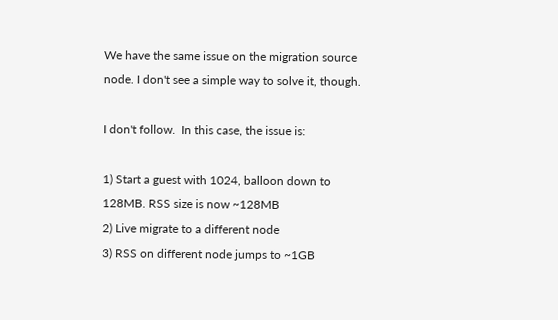We have the same issue on the migration source node. I don't see a simple way to solve it, though.

I don't follow.  In this case, the issue is:

1) Start a guest with 1024, balloon down to 128MB. RSS size is now ~128MB
2) Live migrate to a different node
3) RSS on different node jumps to ~1GB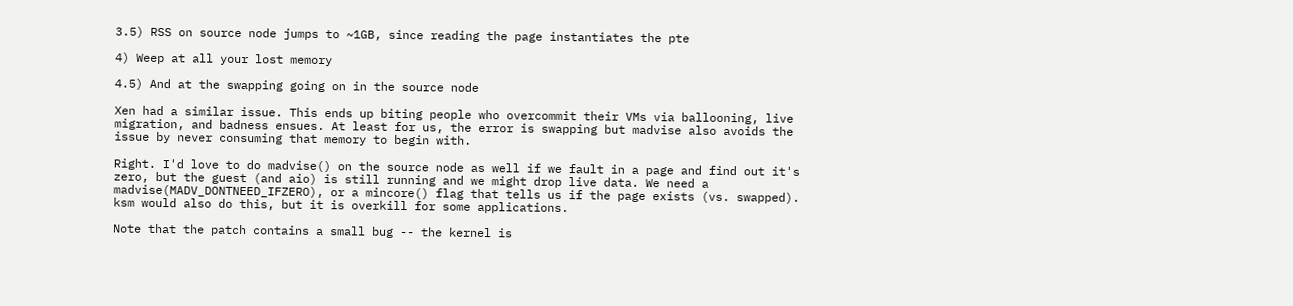3.5) RSS on source node jumps to ~1GB, since reading the page instantiates the pte

4) Weep at all your lost memory

4.5) And at the swapping going on in the source node

Xen had a similar issue. This ends up biting people who overcommit their VMs via ballooning, live migration, and badness ensues. At least for us, the error is swapping but madvise also avoids the issue by never consuming that memory to begin with.

Right. I'd love to do madvise() on the source node as well if we fault in a page and find out it's zero, but the guest (and aio) is still running and we might drop live data. We need a madvise(MADV_DONTNEED_IFZERO), or a mincore() flag that tells us if the page exists (vs. swapped). ksm would also do this, but it is overkill for some applications.

Note that the patch contains a small bug -- the kernel is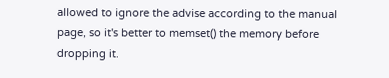allowed to ignore the advise according to the manual page, so it's better to memset() the memory before dropping it.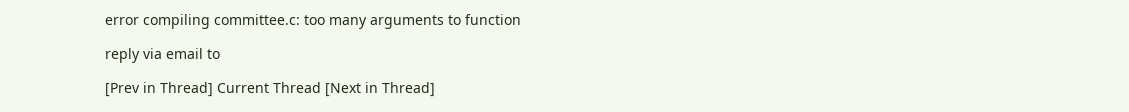error compiling committee.c: too many arguments to function

reply via email to

[Prev in Thread] Current Thread [Next in Thread]